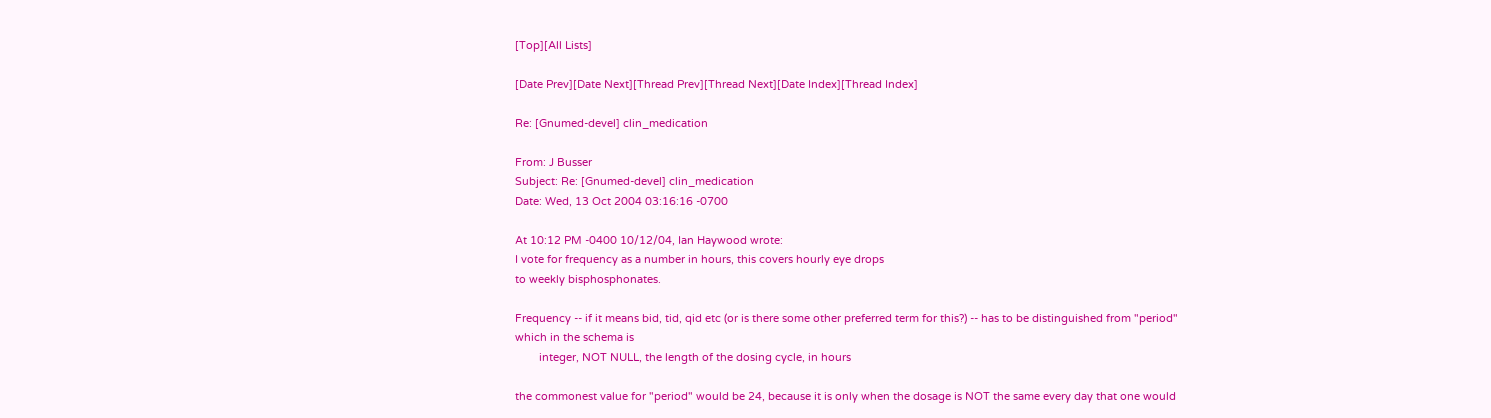[Top][All Lists]

[Date Prev][Date Next][Thread Prev][Thread Next][Date Index][Thread Index]

Re: [Gnumed-devel] clin_medication

From: J Busser
Subject: Re: [Gnumed-devel] clin_medication
Date: Wed, 13 Oct 2004 03:16:16 -0700

At 10:12 PM -0400 10/12/04, Ian Haywood wrote:
I vote for frequency as a number in hours, this covers hourly eye drops
to weekly bisphosphonates.

Frequency -- if it means bid, tid, qid etc (or is there some other preferred term for this?) -- has to be distinguished from "period" which in the schema is
        integer, NOT NULL, the length of the dosing cycle, in hours

the commonest value for "period" would be 24, because it is only when the dosage is NOT the same every day that one would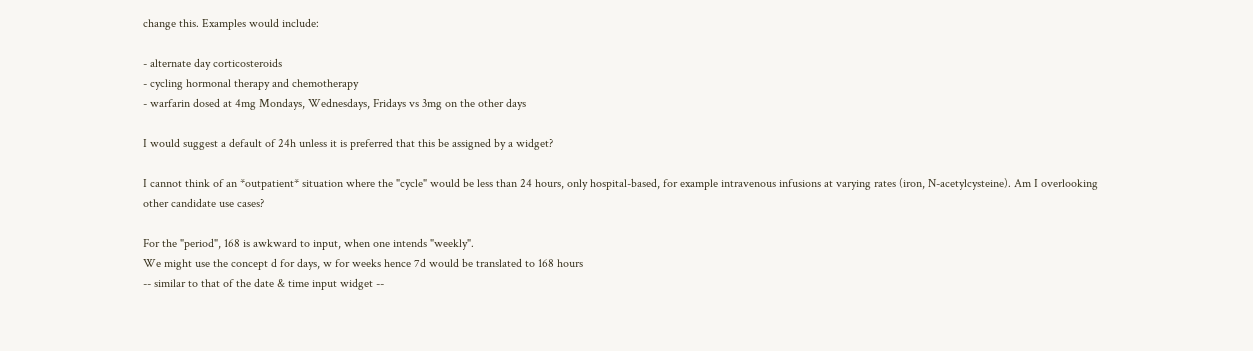change this. Examples would include:

- alternate day corticosteroids
- cycling hormonal therapy and chemotherapy
- warfarin dosed at 4mg Mondays, Wednesdays, Fridays vs 3mg on the other days

I would suggest a default of 24h unless it is preferred that this be assigned by a widget?

I cannot think of an *outpatient* situation where the "cycle" would be less than 24 hours, only hospital-based, for example intravenous infusions at varying rates (iron, N-acetylcysteine). Am I overlooking other candidate use cases?

For the "period", 168 is awkward to input, when one intends "weekly".
We might use the concept d for days, w for weeks hence 7d would be translated to 168 hours
-- similar to that of the date & time input widget --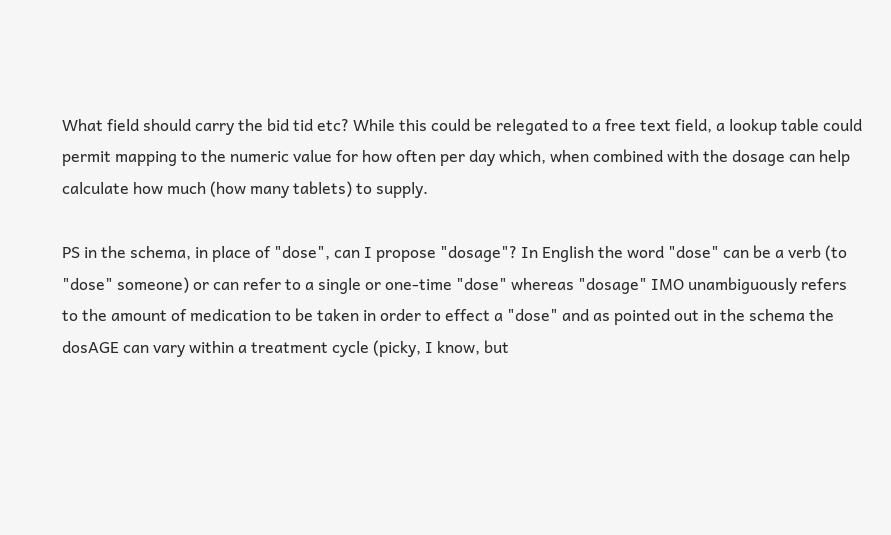What field should carry the bid tid etc? While this could be relegated to a free text field, a lookup table could permit mapping to the numeric value for how often per day which, when combined with the dosage can help calculate how much (how many tablets) to supply.

PS in the schema, in place of "dose", can I propose "dosage"? In English the word "dose" can be a verb (to "dose" someone) or can refer to a single or one-time "dose" whereas "dosage" IMO unambiguously refers to the amount of medication to be taken in order to effect a "dose" and as pointed out in the schema the dosAGE can vary within a treatment cycle (picky, I know, but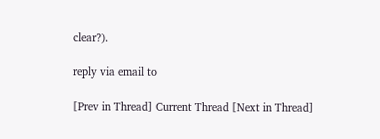clear?).

reply via email to

[Prev in Thread] Current Thread [Next in Thread]